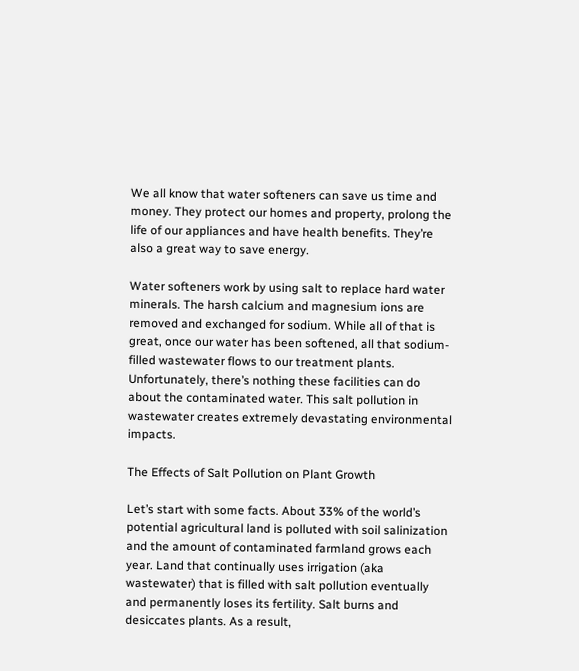We all know that water softeners can save us time and money. They protect our homes and property, prolong the life of our appliances and have health benefits. They’re also a great way to save energy.

Water softeners work by using salt to replace hard water minerals. The harsh calcium and magnesium ions are removed and exchanged for sodium. While all of that is great, once our water has been softened, all that sodium-filled wastewater flows to our treatment plants. Unfortunately, there’s nothing these facilities can do about the contaminated water. This salt pollution in wastewater creates extremely devastating environmental impacts.

The Effects of Salt Pollution on Plant Growth

Let’s start with some facts. About 33% of the world’s potential agricultural land is polluted with soil salinization and the amount of contaminated farmland grows each year. Land that continually uses irrigation (aka wastewater) that is filled with salt pollution eventually and permanently loses its fertility. Salt burns and desiccates plants. As a result,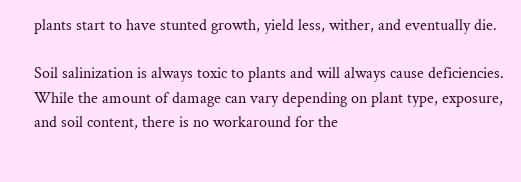plants start to have stunted growth, yield less, wither, and eventually die.

Soil salinization is always toxic to plants and will always cause deficiencies. While the amount of damage can vary depending on plant type, exposure, and soil content, there is no workaround for the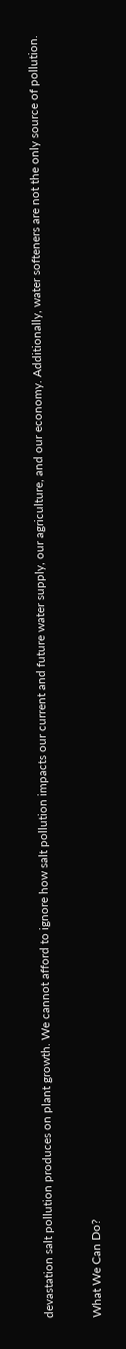devastation salt pollution produces on plant growth. We cannot afford to ignore how salt pollution impacts our current and future water supply, our agriculture, and our economy. Additionally, water softeners are not the only source of pollution.

What We Can Do?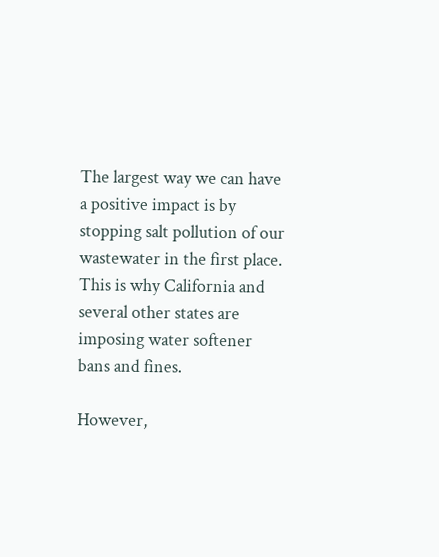The largest way we can have a positive impact is by stopping salt pollution of our wastewater in the first place. This is why California and several other states are imposing water softener bans and fines.

However,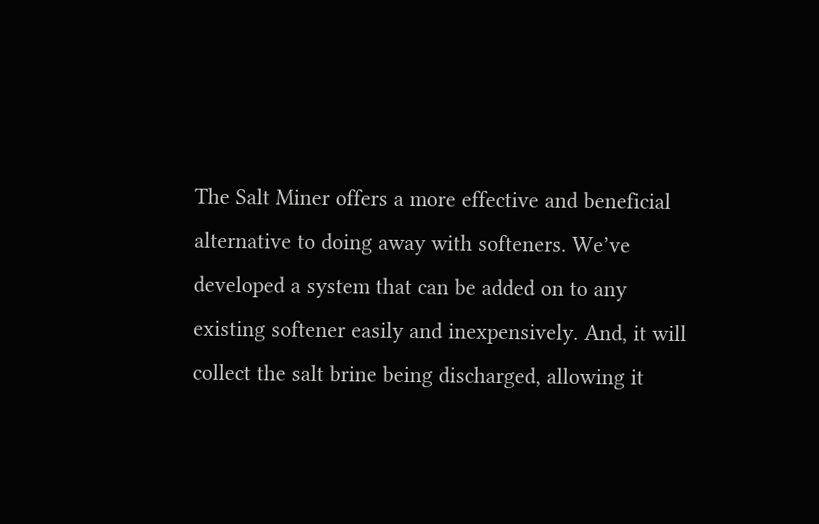The Salt Miner offers a more effective and beneficial alternative to doing away with softeners. We’ve developed a system that can be added on to any existing softener easily and inexpensively. And, it will collect the salt brine being discharged, allowing it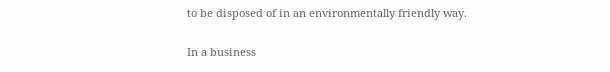to be disposed of in an environmentally friendly way.

In a business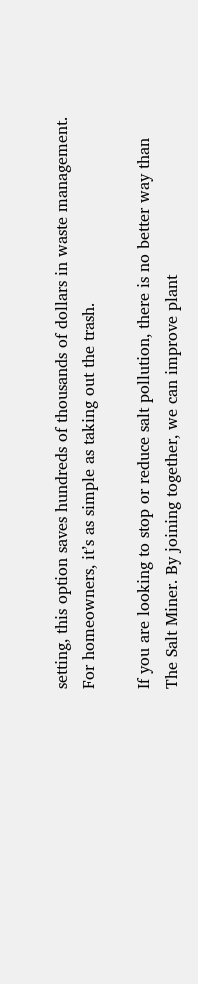setting, this option saves hundreds of thousands of dollars in waste management. For homeowners, it’s as simple as taking out the trash.

If you are looking to stop or reduce salt pollution, there is no better way than The Salt Miner. By joining together, we can improve plant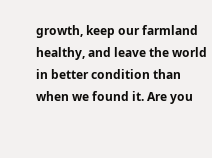growth, keep our farmland healthy, and leave the world in better condition than when we found it. Are you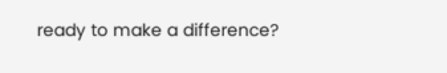ready to make a difference?